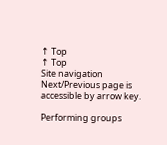↑ Top
↑ Top
Site navigation
Next/Previous page is accessible by arrow key.

Performing groups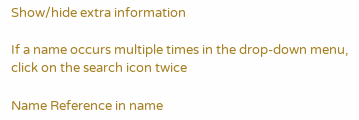Show/hide extra information

If a name occurs multiple times in the drop-down menu, click on the search icon twice

Name Reference in name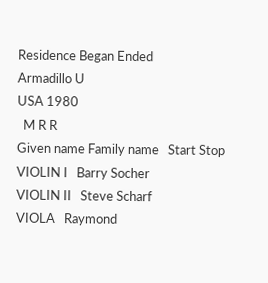Residence Began Ended
Armadillo U
USA 1980
  M R R
Given name Family name   Start Stop
VIOLIN I   Barry Socher
VIOLIN II   Steve Scharf
VIOLA   Raymond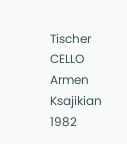Tischer
CELLO   Armen Ksajikian   1982